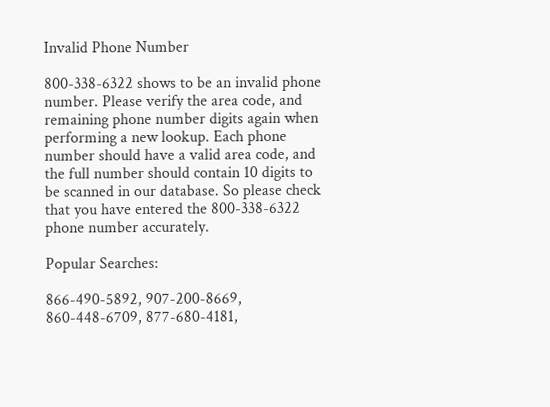Invalid Phone Number

800-338-6322 shows to be an invalid phone number. Please verify the area code, and remaining phone number digits again when performing a new lookup. Each phone number should have a valid area code, and the full number should contain 10 digits to be scanned in our database. So please check that you have entered the 800-338-6322 phone number accurately.

Popular Searches:

866-490-5892, 907-200-8669, 860-448-6709, 877-680-4181,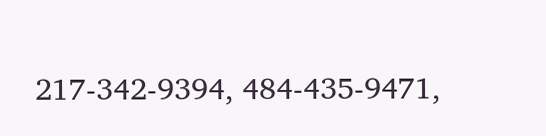217-342-9394, 484-435-9471,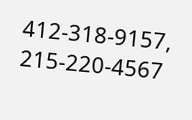412-318-9157, 215-220-4567